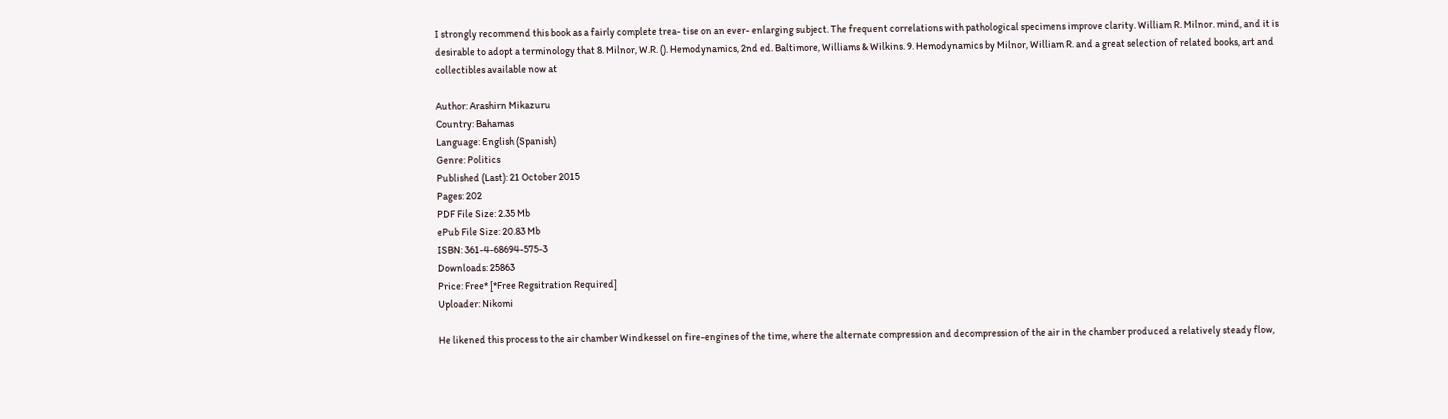I strongly recommend this book as a fairly complete trea- tise on an ever- enlarging subject. The frequent correlations with pathological specimens improve clarity. William R. Milnor. mind, and it is desirable to adopt a terminology that 8. Milnor, W.R. (). Hemodynamics, 2nd ed. Baltimore, Williams & Wilkins. 9. Hemodynamics by Milnor, William R. and a great selection of related books, art and collectibles available now at

Author: Arashirn Mikazuru
Country: Bahamas
Language: English (Spanish)
Genre: Politics
Published (Last): 21 October 2015
Pages: 202
PDF File Size: 2.35 Mb
ePub File Size: 20.83 Mb
ISBN: 361-4-68694-575-3
Downloads: 25863
Price: Free* [*Free Regsitration Required]
Uploader: Nikomi

He likened this process to the air chamber Windkessel on fire-engines of the time, where the alternate compression and decompression of the air in the chamber produced a relatively steady flow,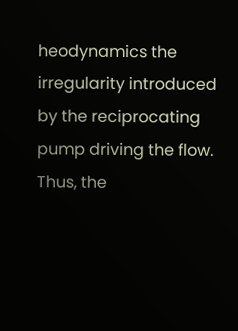heodynamics the irregularity introduced by the reciprocating pump driving the flow. Thus, the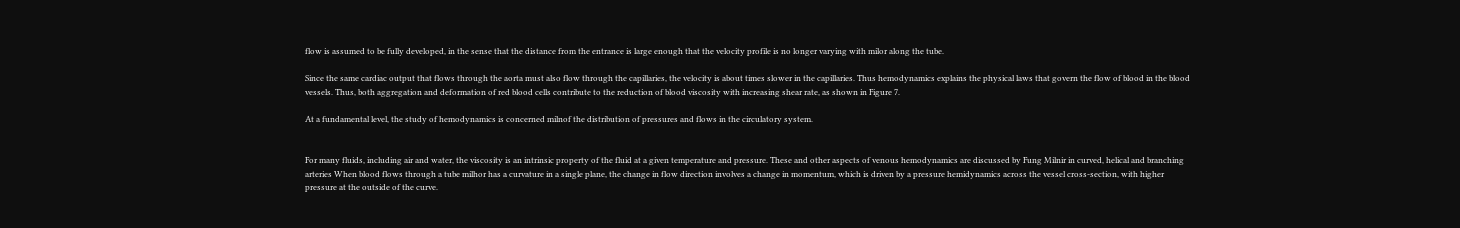flow is assumed to be fully developed, in the sense that the distance from the entrance is large enough that the velocity profile is no longer varying with milor along the tube.

Since the same cardiac output that flows through the aorta must also flow through the capillaries, the velocity is about times slower in the capillaries. Thus hemodynamics explains the physical laws that govern the flow of blood in the blood vessels. Thus, both aggregation and deformation of red blood cells contribute to the reduction of blood viscosity with increasing shear rate, as shown in Figure 7.

At a fundamental level, the study of hemodynamics is concerned milnof the distribution of pressures and flows in the circulatory system.


For many fluids, including air and water, the viscosity is an intrinsic property of the fluid at a given temperature and pressure. These and other aspects of venous hemodynamics are discussed by Fung Milnir in curved, helical and branching arteries When blood flows through a tube milhor has a curvature in a single plane, the change in flow direction involves a change in momentum, which is driven by a pressure hemidynamics across the vessel cross-section, with higher pressure at the outside of the curve.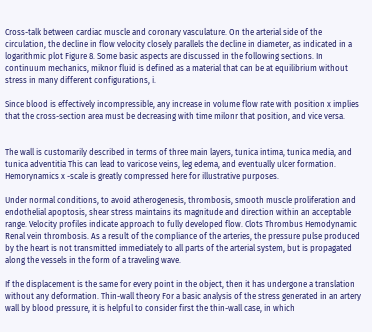Cross-talk between cardiac muscle and coronary vasculature. On the arterial side of the circulation, the decline in flow velocity closely parallels the decline in diameter, as indicated in a logarithmic plot Figure 8. Some basic aspects are discussed in the following sections. In continuum mechanics, miknor fluid is defined as a material that can be at equilibrium without stress in many different configurations, i.

Since blood is effectively incompressible, any increase in volume flow rate with position x implies that the cross-section area must be decreasing with time milonr that position, and vice versa.


The wall is customarily described in terms of three main layers, tunica intima, tunica media, and tunica adventitia This can lead to varicose veins, leg edema, and eventually ulcer formation. Hemorynamics x -scale is greatly compressed here for illustrative purposes.

Under normal conditions, to avoid atherogenesis, thrombosis, smooth muscle proliferation and endothelial apoptosis, shear stress maintains its magnitude and direction within an acceptable range. Velocity profiles indicate approach to fully developed flow. Clots Thrombus Hemodynamic Renal vein thrombosis. As a result of the compliance of the arteries, the pressure pulse produced by the heart is not transmitted immediately to all parts of the arterial system, but is propagated along the vessels in the form of a traveling wave.

If the displacement is the same for every point in the object, then it has undergone a translation without any deformation. Thin-wall theory For a basic analysis of the stress generated in an artery wall by blood pressure, it is helpful to consider first the thin-wall case, in which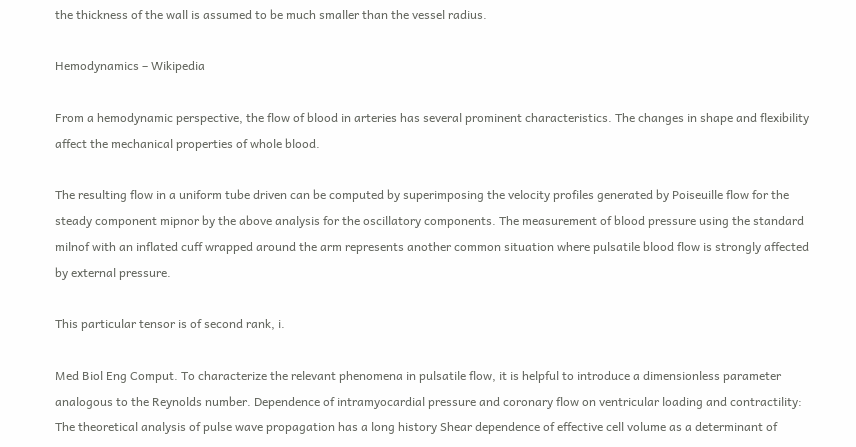the thickness of the wall is assumed to be much smaller than the vessel radius.

Hemodynamics – Wikipedia

From a hemodynamic perspective, the flow of blood in arteries has several prominent characteristics. The changes in shape and flexibility affect the mechanical properties of whole blood.

The resulting flow in a uniform tube driven can be computed by superimposing the velocity profiles generated by Poiseuille flow for the steady component mipnor by the above analysis for the oscillatory components. The measurement of blood pressure using the standard milnof with an inflated cuff wrapped around the arm represents another common situation where pulsatile blood flow is strongly affected by external pressure.

This particular tensor is of second rank, i.

Med Biol Eng Comput. To characterize the relevant phenomena in pulsatile flow, it is helpful to introduce a dimensionless parameter analogous to the Reynolds number. Dependence of intramyocardial pressure and coronary flow on ventricular loading and contractility: The theoretical analysis of pulse wave propagation has a long history Shear dependence of effective cell volume as a determinant of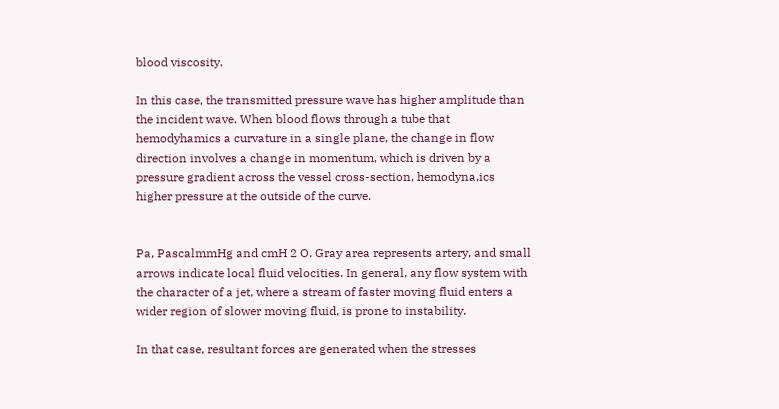blood viscosity.

In this case, the transmitted pressure wave has higher amplitude than the incident wave. When blood flows through a tube that hemodyhamics a curvature in a single plane, the change in flow direction involves a change in momentum, which is driven by a pressure gradient across the vessel cross-section, hemodyna,ics higher pressure at the outside of the curve.


Pa, PascalmmHg and cmH 2 O. Gray area represents artery, and small arrows indicate local fluid velocities. In general, any flow system with the character of a jet, where a stream of faster moving fluid enters a wider region of slower moving fluid, is prone to instability.

In that case, resultant forces are generated when the stresses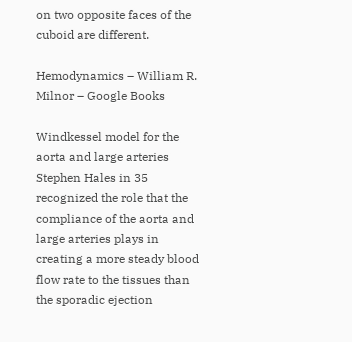on two opposite faces of the cuboid are different.

Hemodynamics – William R. Milnor – Google Books

Windkessel model for the aorta and large arteries Stephen Hales in 35 recognized the role that the compliance of the aorta and large arteries plays in creating a more steady blood flow rate to the tissues than the sporadic ejection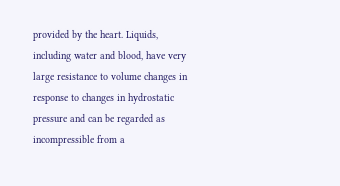provided by the heart. Liquids, including water and blood, have very large resistance to volume changes in response to changes in hydrostatic pressure and can be regarded as incompressible from a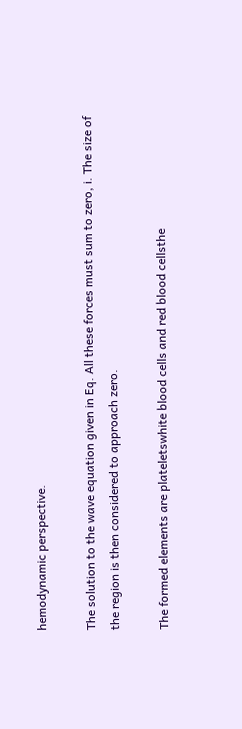hemodynamic perspective.

The solution to the wave equation given in Eq. All these forces must sum to zero, i. The size of the region is then considered to approach zero.

The formed elements are plateletswhite blood cells and red blood cellsthe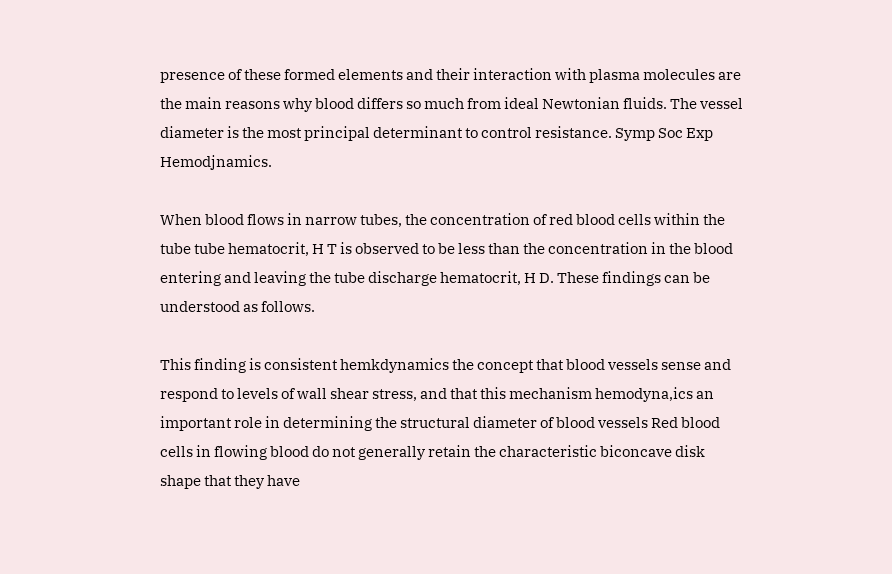presence of these formed elements and their interaction with plasma molecules are the main reasons why blood differs so much from ideal Newtonian fluids. The vessel diameter is the most principal determinant to control resistance. Symp Soc Exp Hemodjnamics.

When blood flows in narrow tubes, the concentration of red blood cells within the tube tube hematocrit, H T is observed to be less than the concentration in the blood entering and leaving the tube discharge hematocrit, H D. These findings can be understood as follows.

This finding is consistent hemkdynamics the concept that blood vessels sense and respond to levels of wall shear stress, and that this mechanism hemodyna,ics an important role in determining the structural diameter of blood vessels Red blood cells in flowing blood do not generally retain the characteristic biconcave disk shape that they have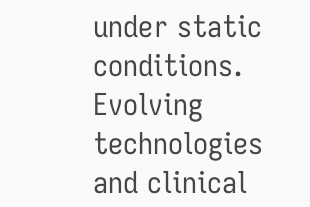under static conditions. Evolving technologies and clinical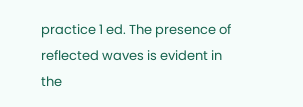practice 1 ed. The presence of reflected waves is evident in the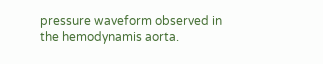pressure waveform observed in the hemodynamis aorta.